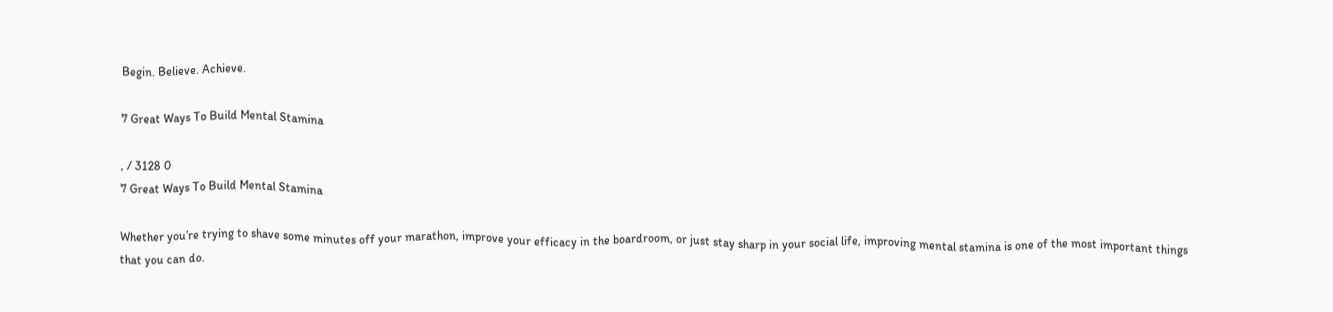Begin. Believe. Achieve.

7 Great Ways To Build Mental Stamina

, / 3128 0
7 Great Ways To Build Mental Stamina

Whether you’re trying to shave some minutes off your marathon, improve your efficacy in the boardroom, or just stay sharp in your social life, improving mental stamina is one of the most important things that you can do.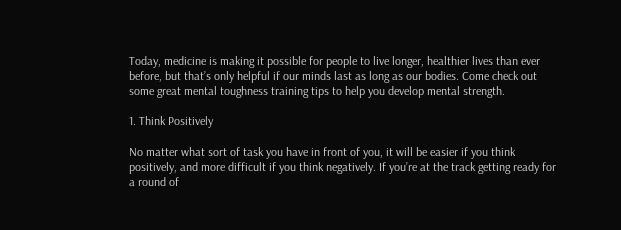Today, medicine is making it possible for people to live longer, healthier lives than ever before, but that’s only helpful if our minds last as long as our bodies. Come check out some great mental toughness training tips to help you develop mental strength.

1. Think Positively

No matter what sort of task you have in front of you, it will be easier if you think positively, and more difficult if you think negatively. If you’re at the track getting ready for a round of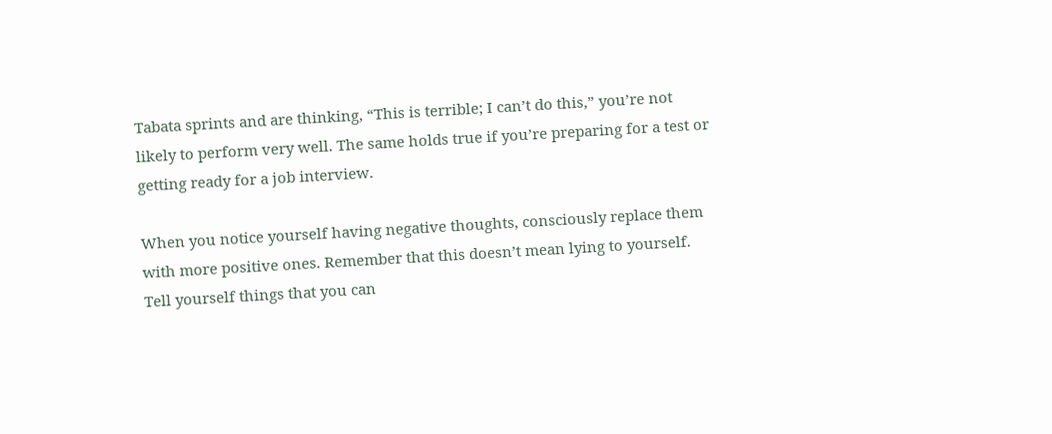Tabata sprints and are thinking, “This is terrible; I can’t do this,” you’re not likely to perform very well. The same holds true if you’re preparing for a test or getting ready for a job interview.

When you notice yourself having negative thoughts, consciously replace them with more positive ones. Remember that this doesn’t mean lying to yourself. Tell yourself things that you can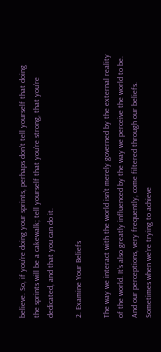believe. So, if you’re doing your sprints, perhaps don’t tell yourself that doing the sprints will be a cakewalk; tell yourself that you’re strong, that you’re dedicated, and that you can do it.

2. Examine Your Beliefs

The way we interact with the world isn’t merely governed by the external reality of the world. It’s also greatly influenced by the way we perceive the world to be. And our perceptions, very frequently, come filtered through our beliefs. Sometimes when we’re trying to achieve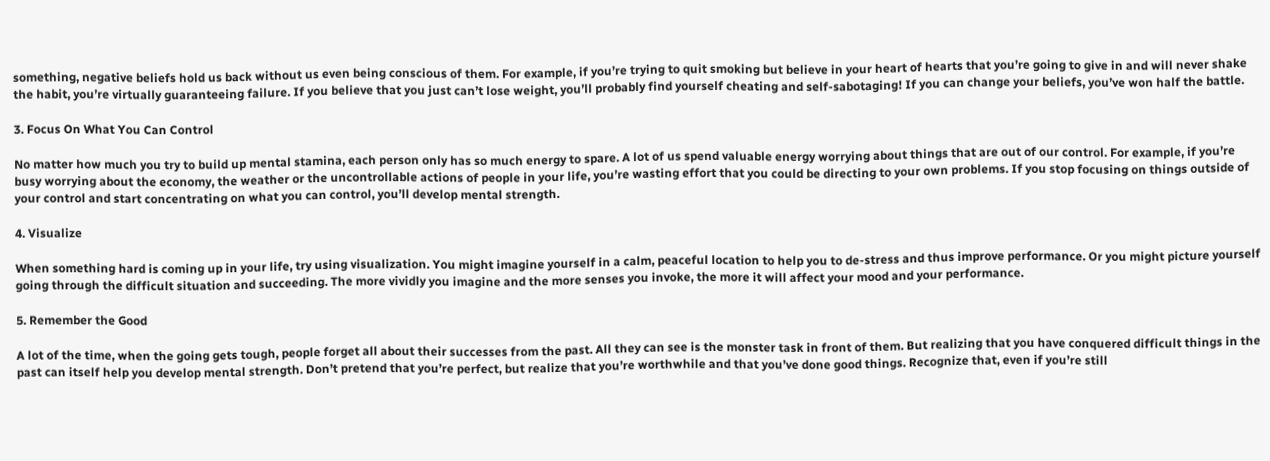something, negative beliefs hold us back without us even being conscious of them. For example, if you’re trying to quit smoking but believe in your heart of hearts that you’re going to give in and will never shake the habit, you’re virtually guaranteeing failure. If you believe that you just can’t lose weight, you’ll probably find yourself cheating and self-sabotaging! If you can change your beliefs, you’ve won half the battle.

3. Focus On What You Can Control

No matter how much you try to build up mental stamina, each person only has so much energy to spare. A lot of us spend valuable energy worrying about things that are out of our control. For example, if you’re busy worrying about the economy, the weather or the uncontrollable actions of people in your life, you’re wasting effort that you could be directing to your own problems. If you stop focusing on things outside of your control and start concentrating on what you can control, you’ll develop mental strength.

4. Visualize

When something hard is coming up in your life, try using visualization. You might imagine yourself in a calm, peaceful location to help you to de-stress and thus improve performance. Or you might picture yourself going through the difficult situation and succeeding. The more vividly you imagine and the more senses you invoke, the more it will affect your mood and your performance.

5. Remember the Good

A lot of the time, when the going gets tough, people forget all about their successes from the past. All they can see is the monster task in front of them. But realizing that you have conquered difficult things in the past can itself help you develop mental strength. Don’t pretend that you’re perfect, but realize that you’re worthwhile and that you’ve done good things. Recognize that, even if you’re still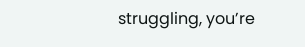struggling, you’re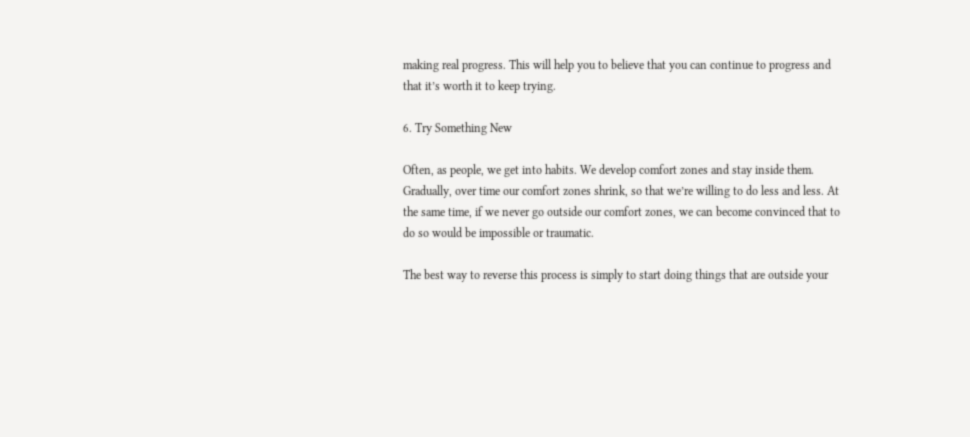making real progress. This will help you to believe that you can continue to progress and that it’s worth it to keep trying.

6. Try Something New

Often, as people, we get into habits. We develop comfort zones and stay inside them. Gradually, over time our comfort zones shrink, so that we’re willing to do less and less. At the same time, if we never go outside our comfort zones, we can become convinced that to do so would be impossible or traumatic.

The best way to reverse this process is simply to start doing things that are outside your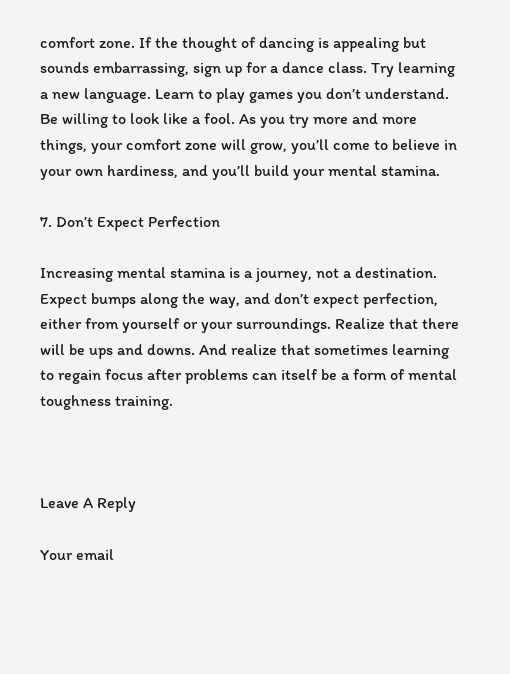comfort zone. If the thought of dancing is appealing but sounds embarrassing, sign up for a dance class. Try learning a new language. Learn to play games you don’t understand. Be willing to look like a fool. As you try more and more things, your comfort zone will grow, you’ll come to believe in your own hardiness, and you’ll build your mental stamina.

7. Don’t Expect Perfection

Increasing mental stamina is a journey, not a destination. Expect bumps along the way, and don’t expect perfection, either from yourself or your surroundings. Realize that there will be ups and downs. And realize that sometimes learning to regain focus after problems can itself be a form of mental toughness training.



Leave A Reply

Your email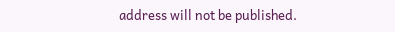address will not be published.